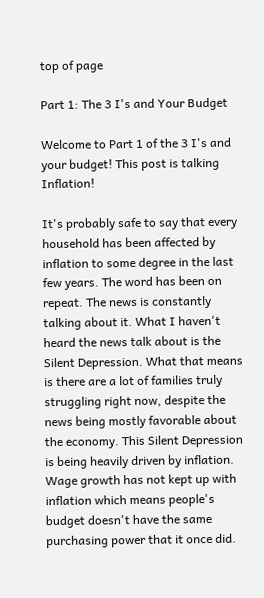top of page

Part 1: The 3 I's and Your Budget

Welcome to Part 1 of the 3 I's and your budget! This post is talking Inflation!

It's probably safe to say that every household has been affected by inflation to some degree in the last few years. The word has been on repeat. The news is constantly talking about it. What I haven't heard the news talk about is the Silent Depression. What that means is there are a lot of families truly struggling right now, despite the news being mostly favorable about the economy. This Silent Depression is being heavily driven by inflation. Wage growth has not kept up with inflation which means people's budget doesn't have the same purchasing power that it once did.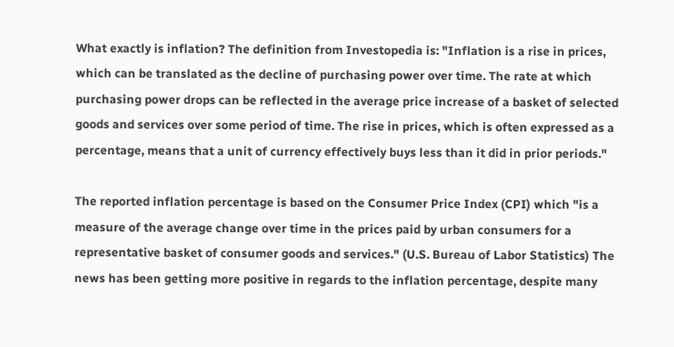What exactly is inflation? The definition from Investopedia is: "Inflation is a rise in prices, which can be translated as the decline of purchasing power over time. The rate at which purchasing power drops can be reflected in the average price increase of a basket of selected goods and services over some period of time. The rise in prices, which is often expressed as a percentage, means that a unit of currency effectively buys less than it did in prior periods."

The reported inflation percentage is based on the Consumer Price Index (CPI) which "is a measure of the average change over time in the prices paid by urban consumers for a representative basket of consumer goods and services." (U.S. Bureau of Labor Statistics) The news has been getting more positive in regards to the inflation percentage, despite many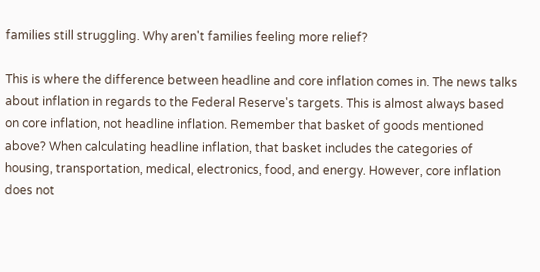families still struggling. Why aren't families feeling more relief?

This is where the difference between headline and core inflation comes in. The news talks about inflation in regards to the Federal Reserve's targets. This is almost always based on core inflation, not headline inflation. Remember that basket of goods mentioned above? When calculating headline inflation, that basket includes the categories of housing, transportation, medical, electronics, food, and energy. However, core inflation does not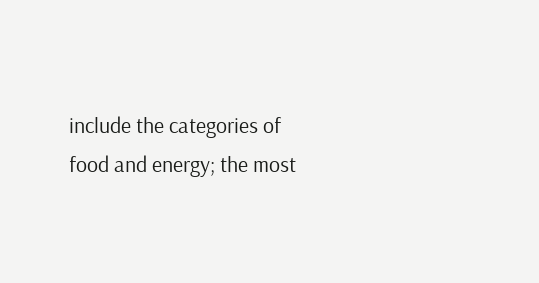include the categories of food and energy; the most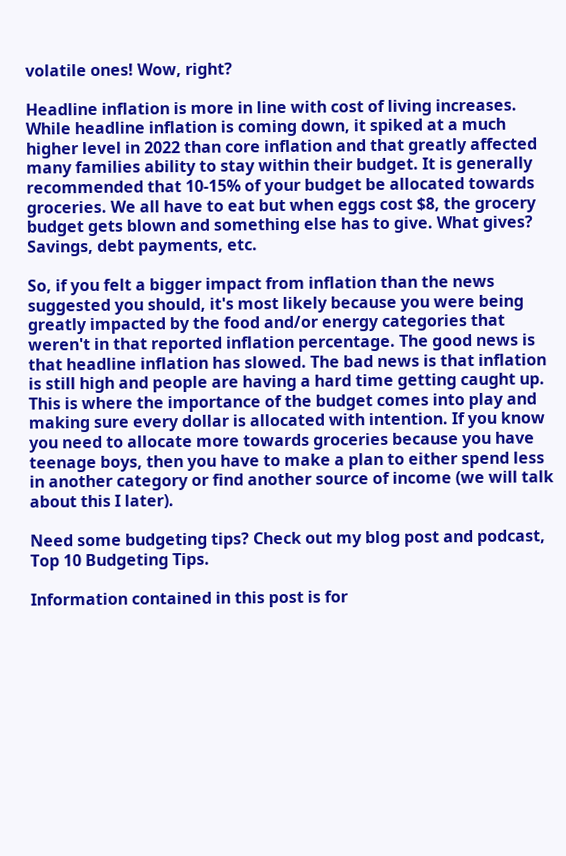volatile ones! Wow, right?

Headline inflation is more in line with cost of living increases. While headline inflation is coming down, it spiked at a much higher level in 2022 than core inflation and that greatly affected many families ability to stay within their budget. It is generally recommended that 10-15% of your budget be allocated towards groceries. We all have to eat but when eggs cost $8, the grocery budget gets blown and something else has to give. What gives? Savings, debt payments, etc.

So, if you felt a bigger impact from inflation than the news suggested you should, it's most likely because you were being greatly impacted by the food and/or energy categories that weren't in that reported inflation percentage. The good news is that headline inflation has slowed. The bad news is that inflation is still high and people are having a hard time getting caught up. This is where the importance of the budget comes into play and making sure every dollar is allocated with intention. If you know you need to allocate more towards groceries because you have teenage boys, then you have to make a plan to either spend less in another category or find another source of income (we will talk about this I later).

Need some budgeting tips? Check out my blog post and podcast, Top 10 Budgeting Tips.

Information contained in this post is for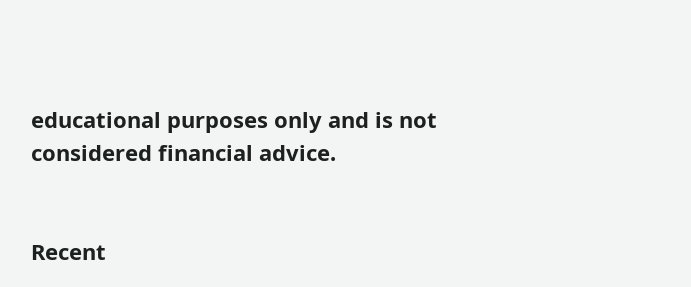educational purposes only and is not considered financial advice.


Recent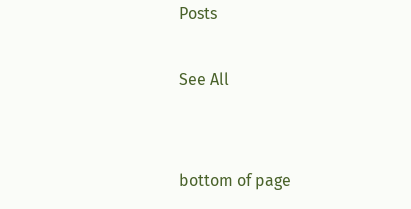Posts

See All


bottom of page